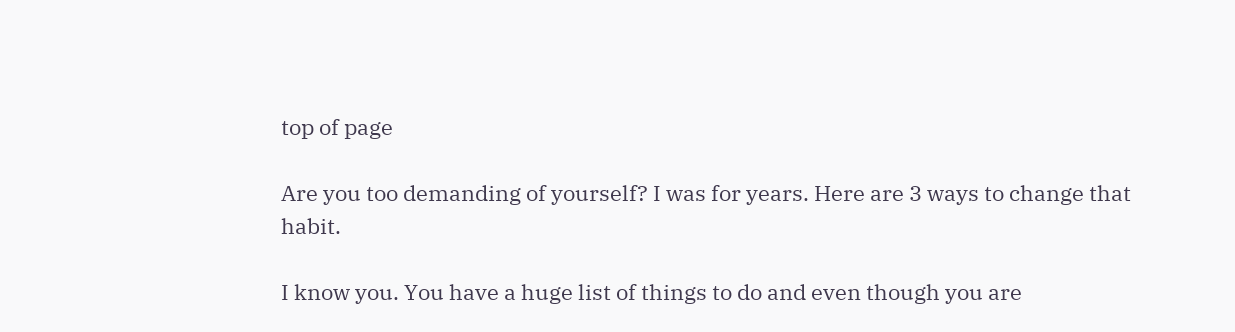top of page

Are you too demanding of yourself? I was for years. Here are 3 ways to change that habit.

I know you. You have a huge list of things to do and even though you are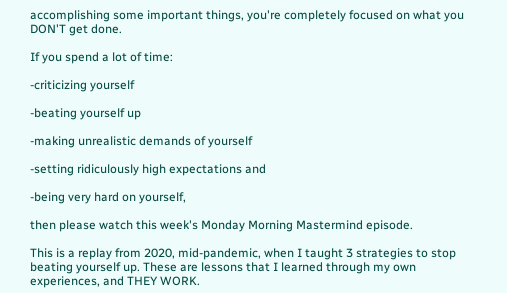accomplishing some important things, you're completely focused on what you DON'T get done.

If you spend a lot of time:

-criticizing yourself

-beating yourself up

-making unrealistic demands of yourself

-setting ridiculously high expectations and

-being very hard on yourself,

then please watch this week's Monday Morning Mastermind episode.

This is a replay from 2020, mid-pandemic, when I taught 3 strategies to stop beating yourself up. These are lessons that I learned through my own experiences, and THEY WORK.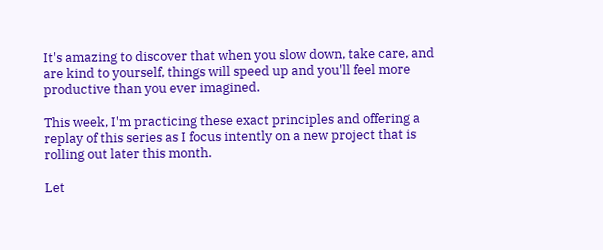It's amazing to discover that when you slow down, take care, and are kind to yourself, things will speed up and you'll feel more productive than you ever imagined.

This week, I'm practicing these exact principles and offering a replay of this series as I focus intently on a new project that is rolling out later this month.

Let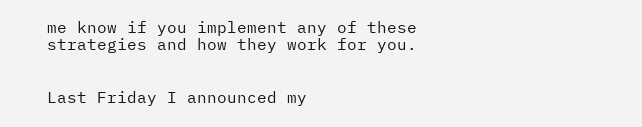me know if you implement any of these strategies and how they work for you.


Last Friday I announced my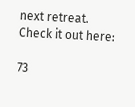next retreat. Check it out here:

73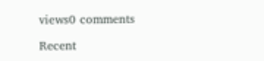views0 comments

Recent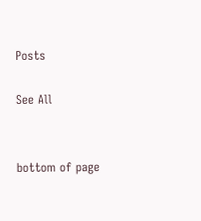Posts

See All


bottom of page